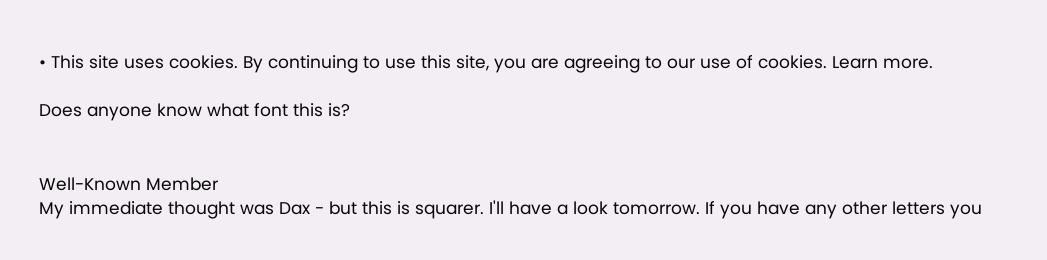• This site uses cookies. By continuing to use this site, you are agreeing to our use of cookies. Learn more.

Does anyone know what font this is?


Well-Known Member
My immediate thought was Dax - but this is squarer. I'll have a look tomorrow. If you have any other letters you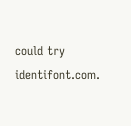could try identifont.com.